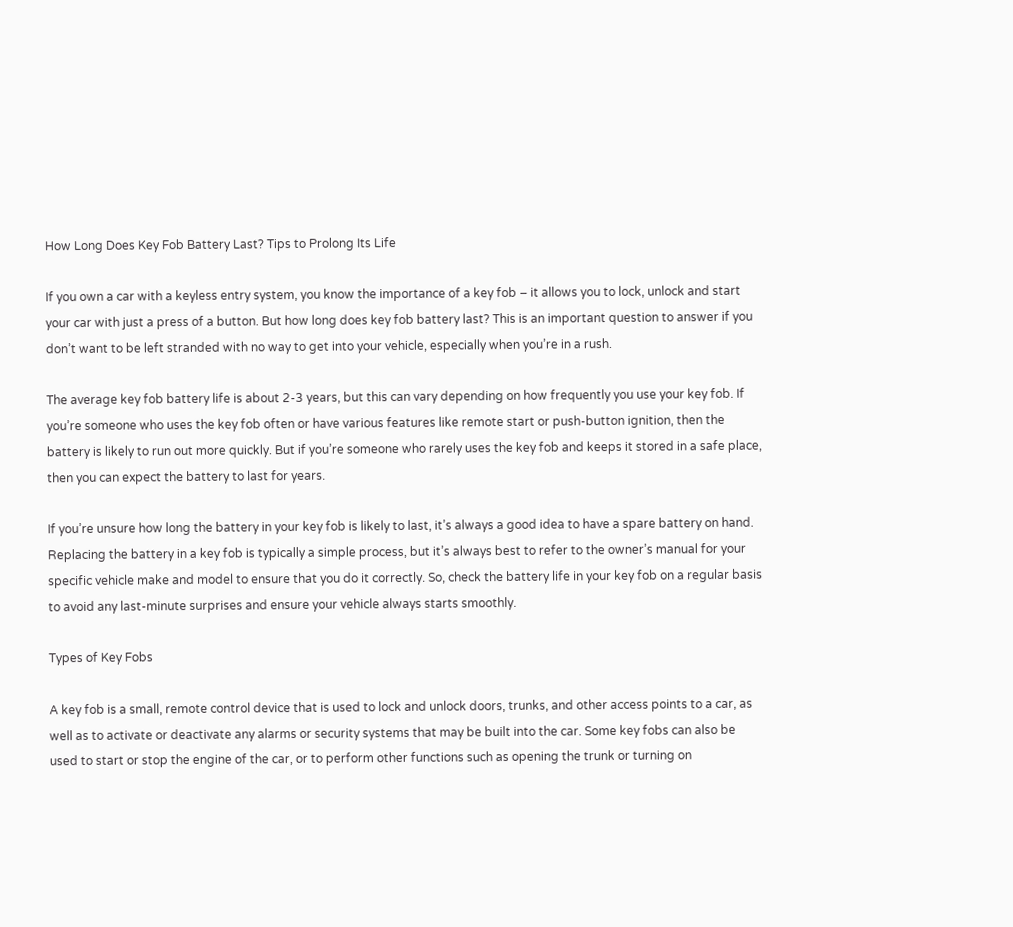How Long Does Key Fob Battery Last? Tips to Prolong Its Life

If you own a car with a keyless entry system, you know the importance of a key fob – it allows you to lock, unlock and start your car with just a press of a button. But how long does key fob battery last? This is an important question to answer if you don’t want to be left stranded with no way to get into your vehicle, especially when you’re in a rush.

The average key fob battery life is about 2-3 years, but this can vary depending on how frequently you use your key fob. If you’re someone who uses the key fob often or have various features like remote start or push-button ignition, then the battery is likely to run out more quickly. But if you’re someone who rarely uses the key fob and keeps it stored in a safe place, then you can expect the battery to last for years.

If you’re unsure how long the battery in your key fob is likely to last, it’s always a good idea to have a spare battery on hand. Replacing the battery in a key fob is typically a simple process, but it’s always best to refer to the owner’s manual for your specific vehicle make and model to ensure that you do it correctly. So, check the battery life in your key fob on a regular basis to avoid any last-minute surprises and ensure your vehicle always starts smoothly.

Types of Key Fobs

A key fob is a small, remote control device that is used to lock and unlock doors, trunks, and other access points to a car, as well as to activate or deactivate any alarms or security systems that may be built into the car. Some key fobs can also be used to start or stop the engine of the car, or to perform other functions such as opening the trunk or turning on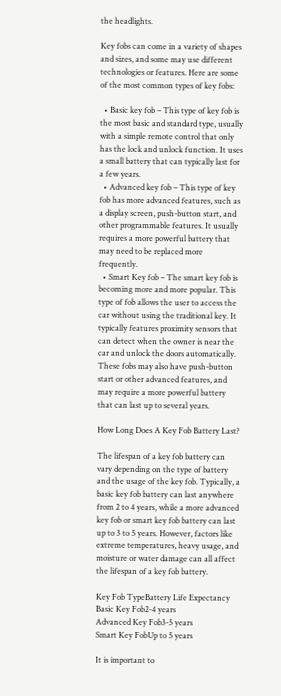the headlights.

Key fobs can come in a variety of shapes and sizes, and some may use different technologies or features. Here are some of the most common types of key fobs:

  • Basic key fob – This type of key fob is the most basic and standard type, usually with a simple remote control that only has the lock and unlock function. It uses a small battery that can typically last for a few years.
  • Advanced key fob – This type of key fob has more advanced features, such as a display screen, push-button start, and other programmable features. It usually requires a more powerful battery that may need to be replaced more frequently.
  • Smart Key fob – The smart key fob is becoming more and more popular. This type of fob allows the user to access the car without using the traditional key. It typically features proximity sensors that can detect when the owner is near the car and unlock the doors automatically. These fobs may also have push-button start or other advanced features, and may require a more powerful battery that can last up to several years.

How Long Does A Key Fob Battery Last?

The lifespan of a key fob battery can vary depending on the type of battery and the usage of the key fob. Typically, a basic key fob battery can last anywhere from 2 to 4 years, while a more advanced key fob or smart key fob battery can last up to 3 to 5 years. However, factors like extreme temperatures, heavy usage, and moisture or water damage can all affect the lifespan of a key fob battery.

Key Fob TypeBattery Life Expectancy
Basic Key Fob2-4 years
Advanced Key Fob3-5 years
Smart Key FobUp to 5 years

It is important to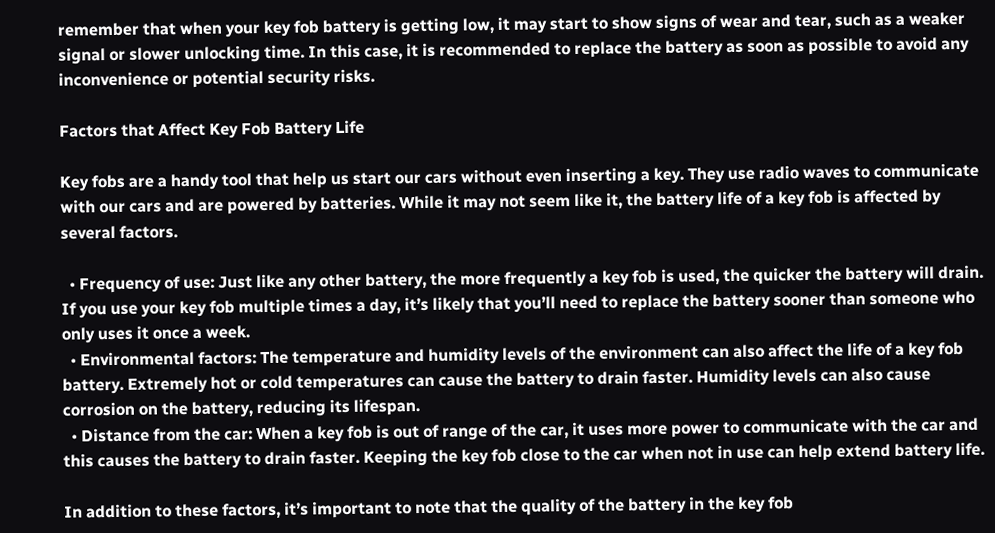remember that when your key fob battery is getting low, it may start to show signs of wear and tear, such as a weaker signal or slower unlocking time. In this case, it is recommended to replace the battery as soon as possible to avoid any inconvenience or potential security risks.

Factors that Affect Key Fob Battery Life

Key fobs are a handy tool that help us start our cars without even inserting a key. They use radio waves to communicate with our cars and are powered by batteries. While it may not seem like it, the battery life of a key fob is affected by several factors.

  • Frequency of use: Just like any other battery, the more frequently a key fob is used, the quicker the battery will drain. If you use your key fob multiple times a day, it’s likely that you’ll need to replace the battery sooner than someone who only uses it once a week.
  • Environmental factors: The temperature and humidity levels of the environment can also affect the life of a key fob battery. Extremely hot or cold temperatures can cause the battery to drain faster. Humidity levels can also cause corrosion on the battery, reducing its lifespan.
  • Distance from the car: When a key fob is out of range of the car, it uses more power to communicate with the car and this causes the battery to drain faster. Keeping the key fob close to the car when not in use can help extend battery life.

In addition to these factors, it’s important to note that the quality of the battery in the key fob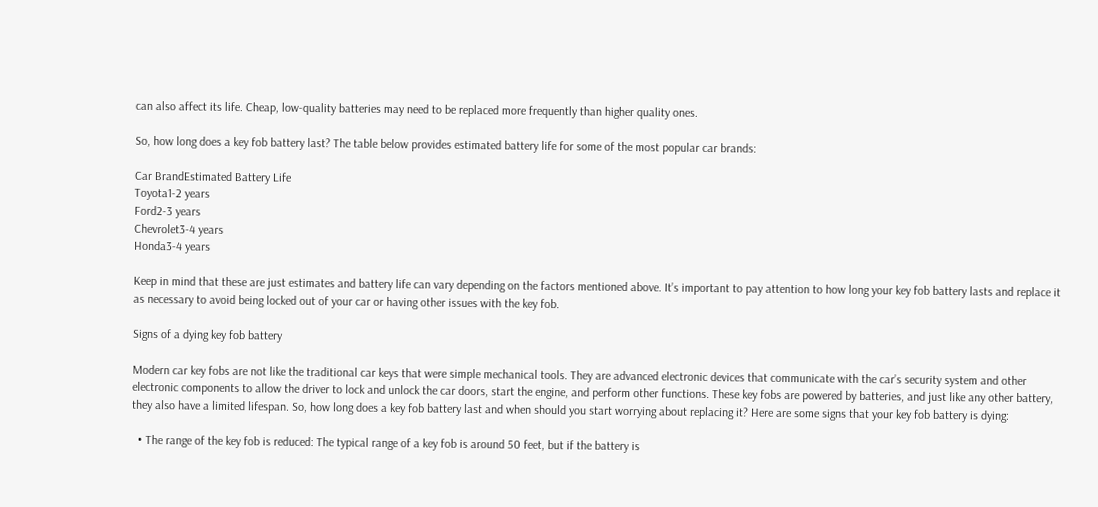can also affect its life. Cheap, low-quality batteries may need to be replaced more frequently than higher quality ones.

So, how long does a key fob battery last? The table below provides estimated battery life for some of the most popular car brands:

Car BrandEstimated Battery Life
Toyota1-2 years
Ford2-3 years
Chevrolet3-4 years
Honda3-4 years

Keep in mind that these are just estimates and battery life can vary depending on the factors mentioned above. It’s important to pay attention to how long your key fob battery lasts and replace it as necessary to avoid being locked out of your car or having other issues with the key fob.

Signs of a dying key fob battery

Modern car key fobs are not like the traditional car keys that were simple mechanical tools. They are advanced electronic devices that communicate with the car’s security system and other electronic components to allow the driver to lock and unlock the car doors, start the engine, and perform other functions. These key fobs are powered by batteries, and just like any other battery, they also have a limited lifespan. So, how long does a key fob battery last and when should you start worrying about replacing it? Here are some signs that your key fob battery is dying:

  • The range of the key fob is reduced: The typical range of a key fob is around 50 feet, but if the battery is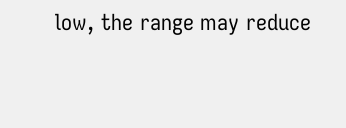low, the range may reduce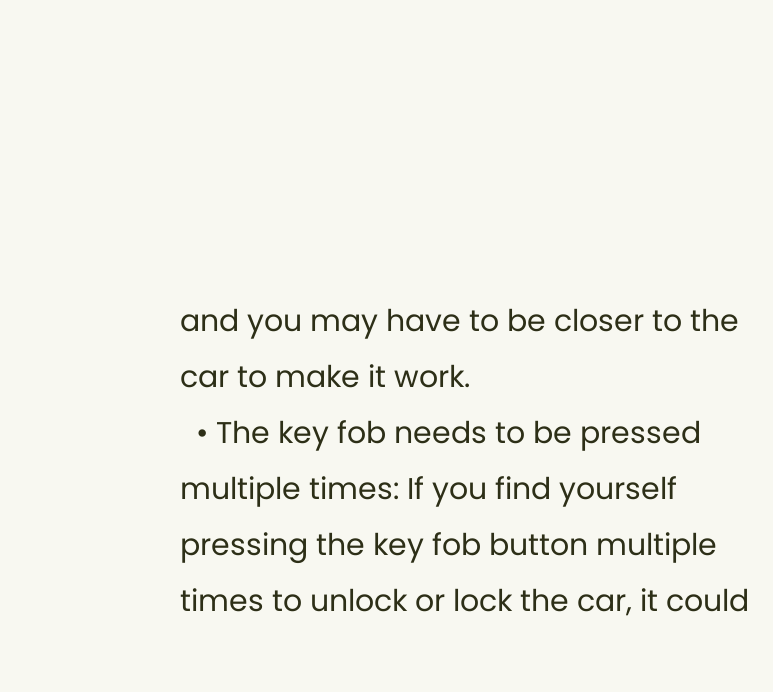and you may have to be closer to the car to make it work.
  • The key fob needs to be pressed multiple times: If you find yourself pressing the key fob button multiple times to unlock or lock the car, it could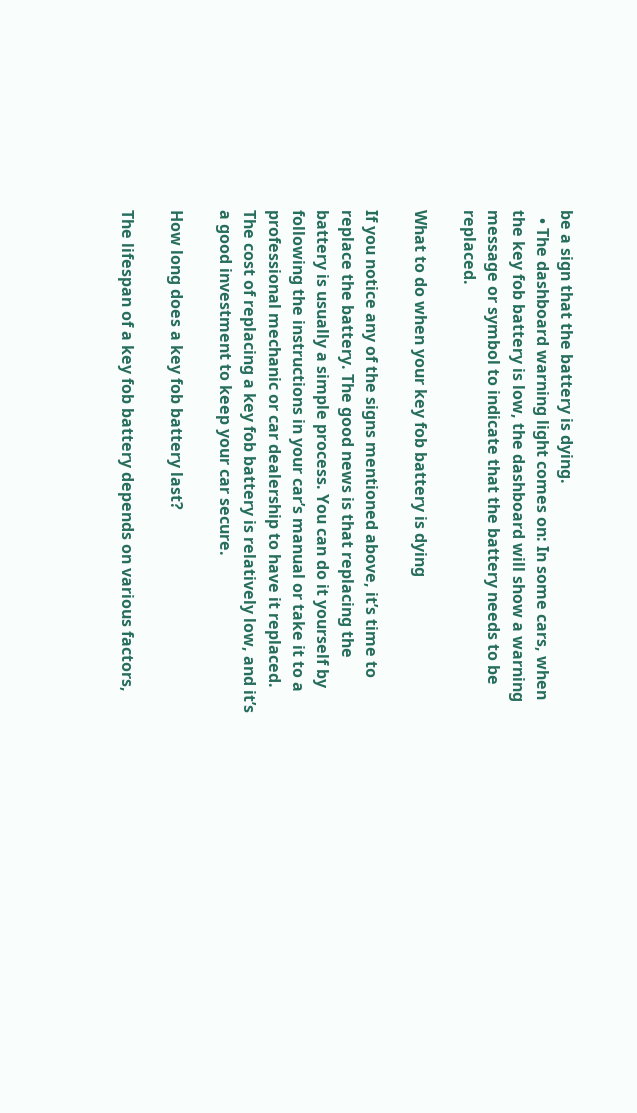be a sign that the battery is dying.
  • The dashboard warning light comes on: In some cars, when the key fob battery is low, the dashboard will show a warning message or symbol to indicate that the battery needs to be replaced.

What to do when your key fob battery is dying

If you notice any of the signs mentioned above, it’s time to replace the battery. The good news is that replacing the battery is usually a simple process. You can do it yourself by following the instructions in your car’s manual or take it to a professional mechanic or car dealership to have it replaced. The cost of replacing a key fob battery is relatively low, and it’s a good investment to keep your car secure.

How long does a key fob battery last?

The lifespan of a key fob battery depends on various factors,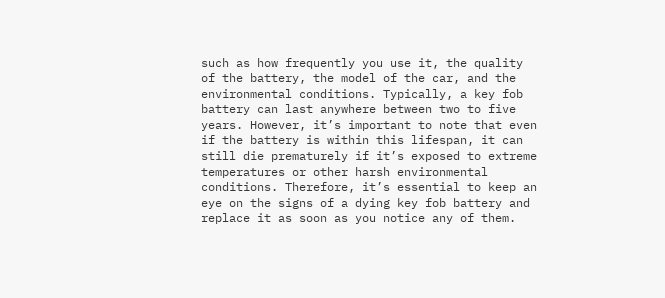such as how frequently you use it, the quality of the battery, the model of the car, and the environmental conditions. Typically, a key fob battery can last anywhere between two to five years. However, it’s important to note that even if the battery is within this lifespan, it can still die prematurely if it’s exposed to extreme temperatures or other harsh environmental conditions. Therefore, it’s essential to keep an eye on the signs of a dying key fob battery and replace it as soon as you notice any of them.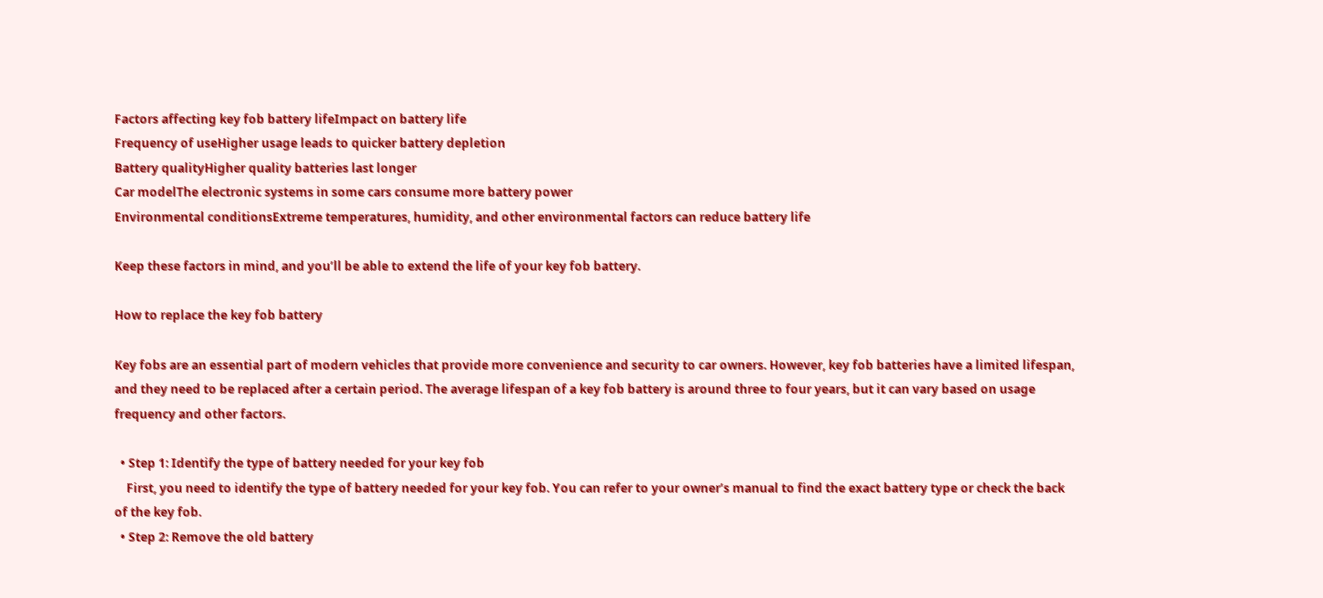Factors affecting key fob battery lifeImpact on battery life
Frequency of useHigher usage leads to quicker battery depletion
Battery qualityHigher quality batteries last longer
Car modelThe electronic systems in some cars consume more battery power
Environmental conditionsExtreme temperatures, humidity, and other environmental factors can reduce battery life

Keep these factors in mind, and you’ll be able to extend the life of your key fob battery.

How to replace the key fob battery

Key fobs are an essential part of modern vehicles that provide more convenience and security to car owners. However, key fob batteries have a limited lifespan, and they need to be replaced after a certain period. The average lifespan of a key fob battery is around three to four years, but it can vary based on usage frequency and other factors.

  • Step 1: Identify the type of battery needed for your key fob
    First, you need to identify the type of battery needed for your key fob. You can refer to your owner’s manual to find the exact battery type or check the back of the key fob.
  • Step 2: Remove the old battery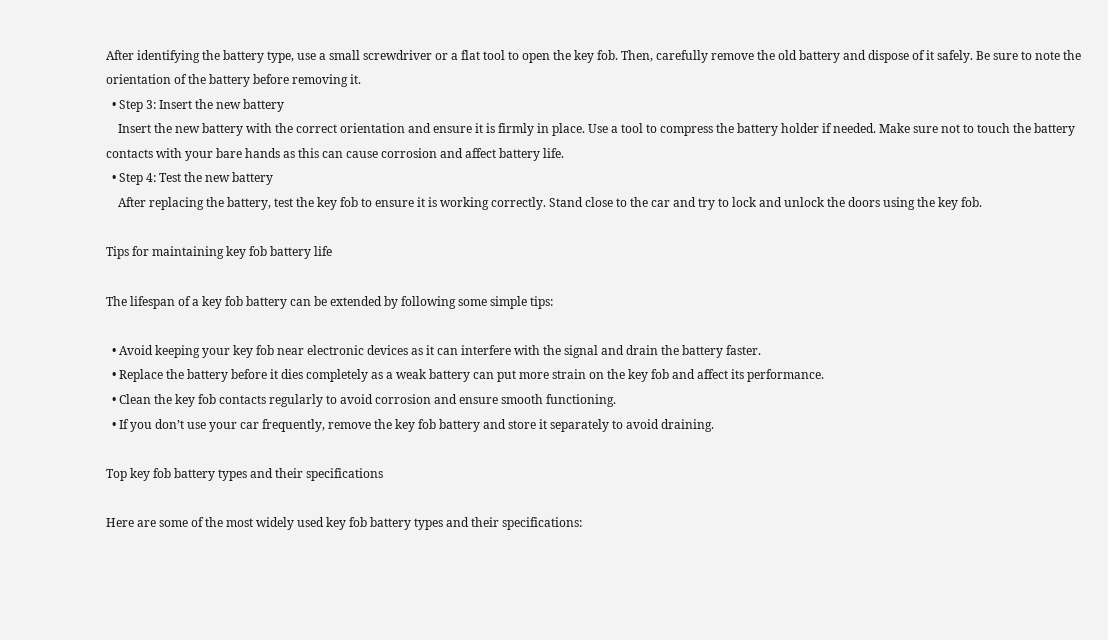After identifying the battery type, use a small screwdriver or a flat tool to open the key fob. Then, carefully remove the old battery and dispose of it safely. Be sure to note the orientation of the battery before removing it.
  • Step 3: Insert the new battery
    Insert the new battery with the correct orientation and ensure it is firmly in place. Use a tool to compress the battery holder if needed. Make sure not to touch the battery contacts with your bare hands as this can cause corrosion and affect battery life.
  • Step 4: Test the new battery
    After replacing the battery, test the key fob to ensure it is working correctly. Stand close to the car and try to lock and unlock the doors using the key fob.

Tips for maintaining key fob battery life

The lifespan of a key fob battery can be extended by following some simple tips:

  • Avoid keeping your key fob near electronic devices as it can interfere with the signal and drain the battery faster.
  • Replace the battery before it dies completely as a weak battery can put more strain on the key fob and affect its performance.
  • Clean the key fob contacts regularly to avoid corrosion and ensure smooth functioning.
  • If you don’t use your car frequently, remove the key fob battery and store it separately to avoid draining.

Top key fob battery types and their specifications

Here are some of the most widely used key fob battery types and their specifications: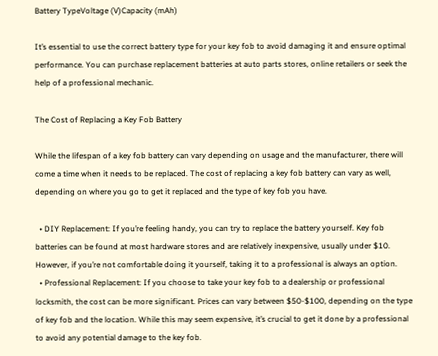Battery TypeVoltage (V)Capacity (mAh)

It’s essential to use the correct battery type for your key fob to avoid damaging it and ensure optimal performance. You can purchase replacement batteries at auto parts stores, online retailers or seek the help of a professional mechanic.

The Cost of Replacing a Key Fob Battery

While the lifespan of a key fob battery can vary depending on usage and the manufacturer, there will come a time when it needs to be replaced. The cost of replacing a key fob battery can vary as well, depending on where you go to get it replaced and the type of key fob you have.

  • DIY Replacement: If you’re feeling handy, you can try to replace the battery yourself. Key fob batteries can be found at most hardware stores and are relatively inexpensive, usually under $10. However, if you’re not comfortable doing it yourself, taking it to a professional is always an option.
  • Professional Replacement: If you choose to take your key fob to a dealership or professional locksmith, the cost can be more significant. Prices can vary between $50-$100, depending on the type of key fob and the location. While this may seem expensive, it’s crucial to get it done by a professional to avoid any potential damage to the key fob.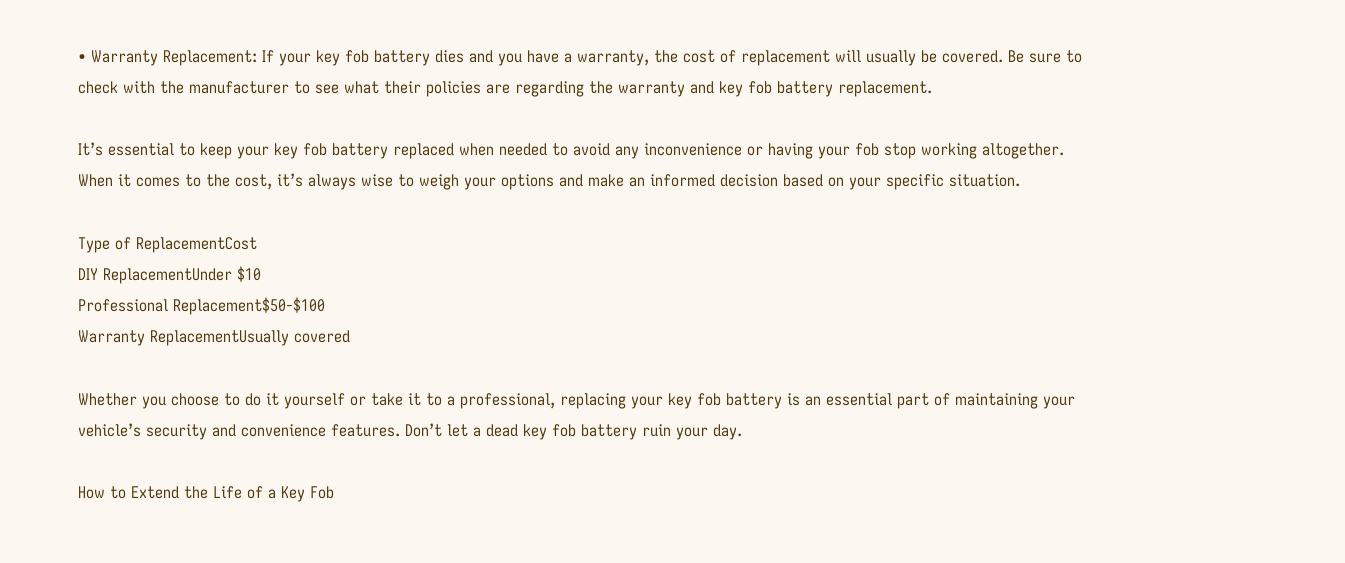• Warranty Replacement: If your key fob battery dies and you have a warranty, the cost of replacement will usually be covered. Be sure to check with the manufacturer to see what their policies are regarding the warranty and key fob battery replacement.

It’s essential to keep your key fob battery replaced when needed to avoid any inconvenience or having your fob stop working altogether. When it comes to the cost, it’s always wise to weigh your options and make an informed decision based on your specific situation.

Type of ReplacementCost
DIY ReplacementUnder $10
Professional Replacement$50-$100
Warranty ReplacementUsually covered

Whether you choose to do it yourself or take it to a professional, replacing your key fob battery is an essential part of maintaining your vehicle’s security and convenience features. Don’t let a dead key fob battery ruin your day.

How to Extend the Life of a Key Fob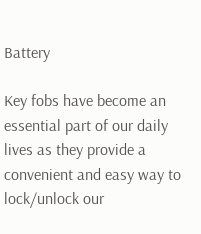Battery

Key fobs have become an essential part of our daily lives as they provide a convenient and easy way to lock/unlock our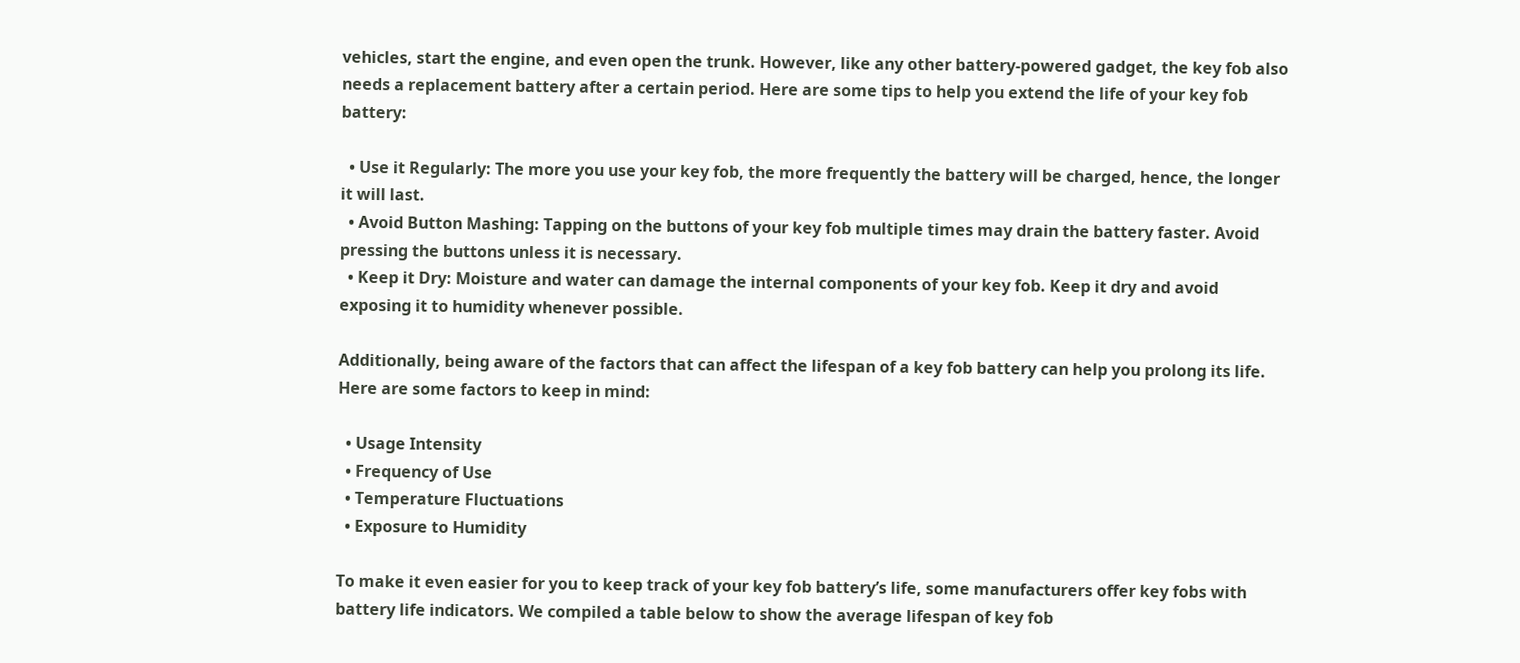vehicles, start the engine, and even open the trunk. However, like any other battery-powered gadget, the key fob also needs a replacement battery after a certain period. Here are some tips to help you extend the life of your key fob battery:

  • Use it Regularly: The more you use your key fob, the more frequently the battery will be charged, hence, the longer it will last.
  • Avoid Button Mashing: Tapping on the buttons of your key fob multiple times may drain the battery faster. Avoid pressing the buttons unless it is necessary.
  • Keep it Dry: Moisture and water can damage the internal components of your key fob. Keep it dry and avoid exposing it to humidity whenever possible.

Additionally, being aware of the factors that can affect the lifespan of a key fob battery can help you prolong its life. Here are some factors to keep in mind:

  • Usage Intensity
  • Frequency of Use
  • Temperature Fluctuations
  • Exposure to Humidity

To make it even easier for you to keep track of your key fob battery’s life, some manufacturers offer key fobs with battery life indicators. We compiled a table below to show the average lifespan of key fob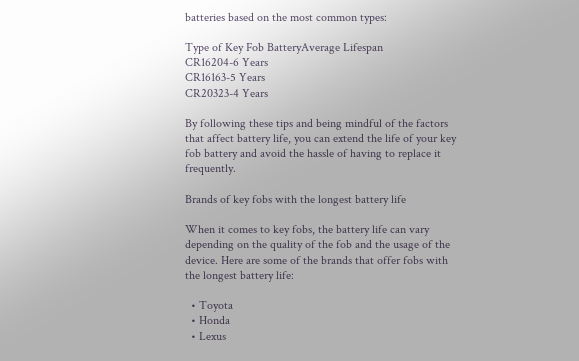batteries based on the most common types:

Type of Key Fob BatteryAverage Lifespan
CR16204-6 Years
CR16163-5 Years
CR20323-4 Years

By following these tips and being mindful of the factors that affect battery life, you can extend the life of your key fob battery and avoid the hassle of having to replace it frequently.

Brands of key fobs with the longest battery life

When it comes to key fobs, the battery life can vary depending on the quality of the fob and the usage of the device. Here are some of the brands that offer fobs with the longest battery life:

  • Toyota
  • Honda
  • Lexus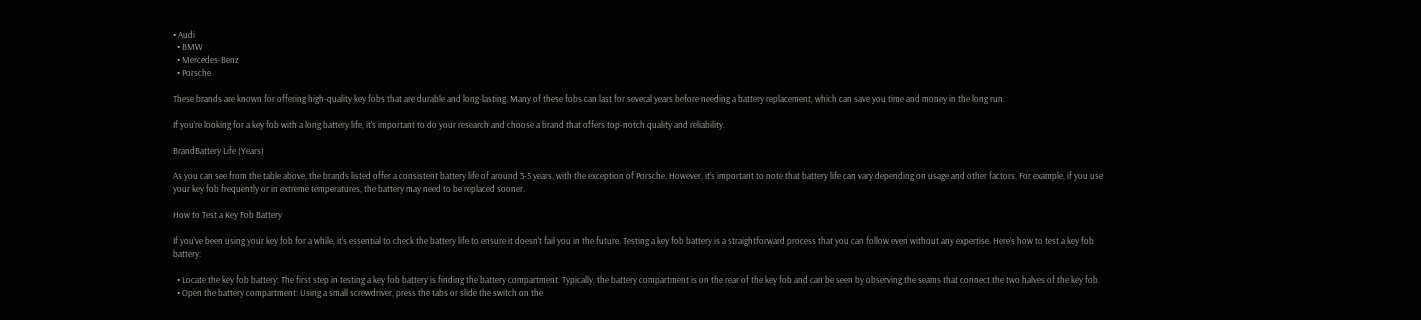• Audi
  • BMW
  • Mercedes-Benz
  • Porsche

These brands are known for offering high-quality key fobs that are durable and long-lasting. Many of these fobs can last for several years before needing a battery replacement, which can save you time and money in the long run.

If you’re looking for a key fob with a long battery life, it’s important to do your research and choose a brand that offers top-notch quality and reliability.

BrandBattery Life (Years)

As you can see from the table above, the brands listed offer a consistent battery life of around 3-5 years, with the exception of Porsche. However, it’s important to note that battery life can vary depending on usage and other factors. For example, if you use your key fob frequently or in extreme temperatures, the battery may need to be replaced sooner.

How to Test a Key Fob Battery

If you’ve been using your key fob for a while, it’s essential to check the battery life to ensure it doesn’t fail you in the future. Testing a key fob battery is a straightforward process that you can follow even without any expertise. Here’s how to test a key fob battery:

  • Locate the key fob battery: The first step in testing a key fob battery is finding the battery compartment. Typically, the battery compartment is on the rear of the key fob and can be seen by observing the seams that connect the two halves of the key fob.
  • Open the battery compartment: Using a small screwdriver, press the tabs or slide the switch on the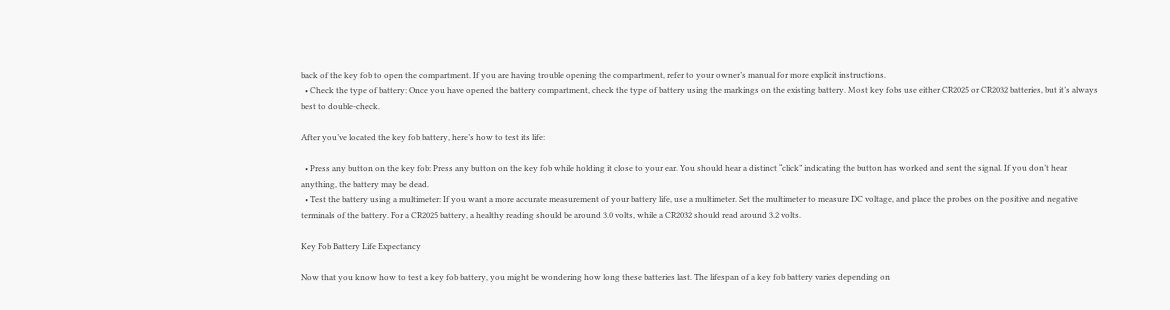back of the key fob to open the compartment. If you are having trouble opening the compartment, refer to your owner’s manual for more explicit instructions.
  • Check the type of battery: Once you have opened the battery compartment, check the type of battery using the markings on the existing battery. Most key fobs use either CR2025 or CR2032 batteries, but it’s always best to double-check.

After you’ve located the key fob battery, here’s how to test its life:

  • Press any button on the key fob: Press any button on the key fob while holding it close to your ear. You should hear a distinct “click” indicating the button has worked and sent the signal. If you don’t hear anything, the battery may be dead.
  • Test the battery using a multimeter: If you want a more accurate measurement of your battery life, use a multimeter. Set the multimeter to measure DC voltage, and place the probes on the positive and negative terminals of the battery. For a CR2025 battery, a healthy reading should be around 3.0 volts, while a CR2032 should read around 3.2 volts.

Key Fob Battery Life Expectancy

Now that you know how to test a key fob battery, you might be wondering how long these batteries last. The lifespan of a key fob battery varies depending on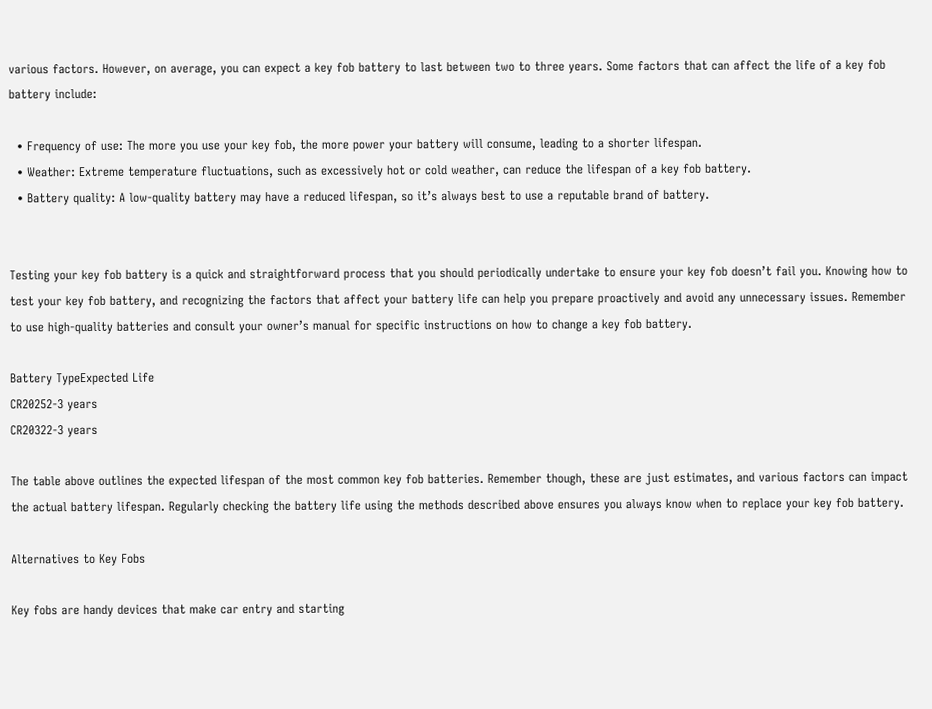various factors. However, on average, you can expect a key fob battery to last between two to three years. Some factors that can affect the life of a key fob battery include:

  • Frequency of use: The more you use your key fob, the more power your battery will consume, leading to a shorter lifespan.
  • Weather: Extreme temperature fluctuations, such as excessively hot or cold weather, can reduce the lifespan of a key fob battery.
  • Battery quality: A low-quality battery may have a reduced lifespan, so it’s always best to use a reputable brand of battery.


Testing your key fob battery is a quick and straightforward process that you should periodically undertake to ensure your key fob doesn’t fail you. Knowing how to test your key fob battery, and recognizing the factors that affect your battery life can help you prepare proactively and avoid any unnecessary issues. Remember to use high-quality batteries and consult your owner’s manual for specific instructions on how to change a key fob battery.

Battery TypeExpected Life
CR20252-3 years
CR20322-3 years

The table above outlines the expected lifespan of the most common key fob batteries. Remember though, these are just estimates, and various factors can impact the actual battery lifespan. Regularly checking the battery life using the methods described above ensures you always know when to replace your key fob battery.

Alternatives to Key Fobs

Key fobs are handy devices that make car entry and starting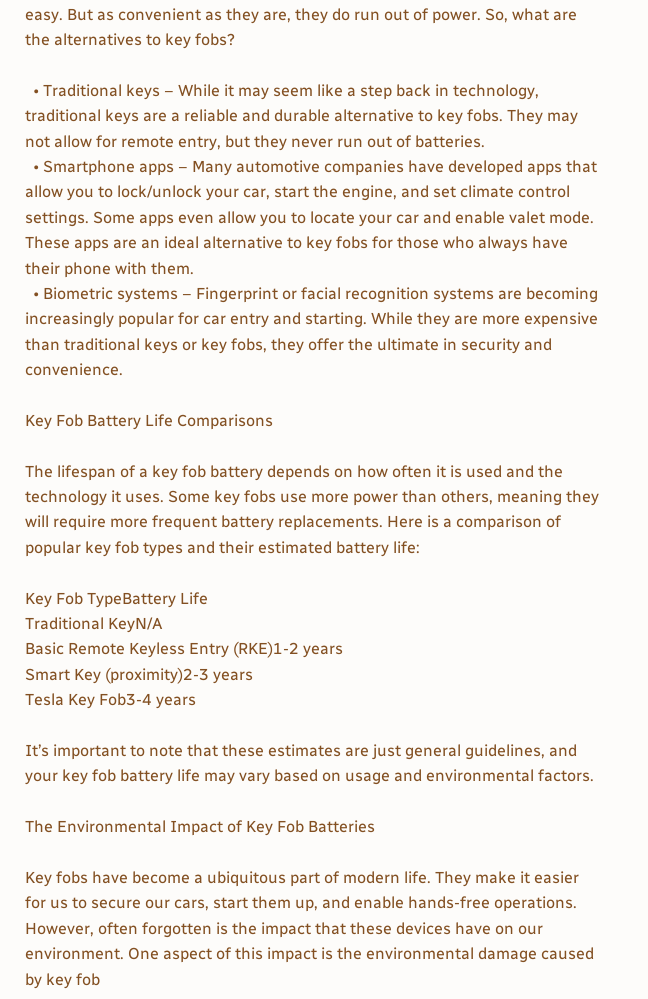easy. But as convenient as they are, they do run out of power. So, what are the alternatives to key fobs?

  • Traditional keys – While it may seem like a step back in technology, traditional keys are a reliable and durable alternative to key fobs. They may not allow for remote entry, but they never run out of batteries.
  • Smartphone apps – Many automotive companies have developed apps that allow you to lock/unlock your car, start the engine, and set climate control settings. Some apps even allow you to locate your car and enable valet mode. These apps are an ideal alternative to key fobs for those who always have their phone with them.
  • Biometric systems – Fingerprint or facial recognition systems are becoming increasingly popular for car entry and starting. While they are more expensive than traditional keys or key fobs, they offer the ultimate in security and convenience.

Key Fob Battery Life Comparisons

The lifespan of a key fob battery depends on how often it is used and the technology it uses. Some key fobs use more power than others, meaning they will require more frequent battery replacements. Here is a comparison of popular key fob types and their estimated battery life:

Key Fob TypeBattery Life
Traditional KeyN/A
Basic Remote Keyless Entry (RKE)1-2 years
Smart Key (proximity)2-3 years
Tesla Key Fob3-4 years

It’s important to note that these estimates are just general guidelines, and your key fob battery life may vary based on usage and environmental factors.

The Environmental Impact of Key Fob Batteries

Key fobs have become a ubiquitous part of modern life. They make it easier for us to secure our cars, start them up, and enable hands-free operations. However, often forgotten is the impact that these devices have on our environment. One aspect of this impact is the environmental damage caused by key fob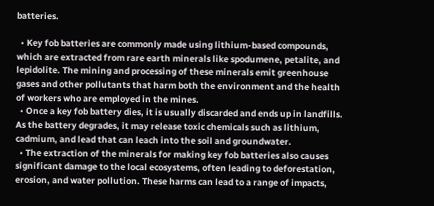batteries.

  • Key fob batteries are commonly made using lithium-based compounds, which are extracted from rare earth minerals like spodumene, petalite, and lepidolite. The mining and processing of these minerals emit greenhouse gases and other pollutants that harm both the environment and the health of workers who are employed in the mines.
  • Once a key fob battery dies, it is usually discarded and ends up in landfills. As the battery degrades, it may release toxic chemicals such as lithium, cadmium, and lead that can leach into the soil and groundwater.
  • The extraction of the minerals for making key fob batteries also causes significant damage to the local ecosystems, often leading to deforestation, erosion, and water pollution. These harms can lead to a range of impacts,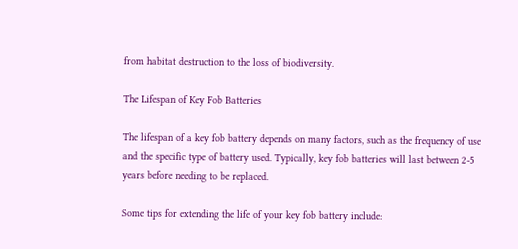from habitat destruction to the loss of biodiversity.

The Lifespan of Key Fob Batteries

The lifespan of a key fob battery depends on many factors, such as the frequency of use and the specific type of battery used. Typically, key fob batteries will last between 2-5 years before needing to be replaced.

Some tips for extending the life of your key fob battery include: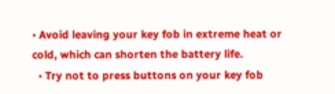• Avoid leaving your key fob in extreme heat or cold, which can shorten the battery life.
  • Try not to press buttons on your key fob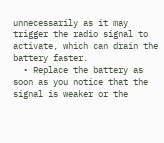unnecessarily as it may trigger the radio signal to activate, which can drain the battery faster.
  • Replace the battery as soon as you notice that the signal is weaker or the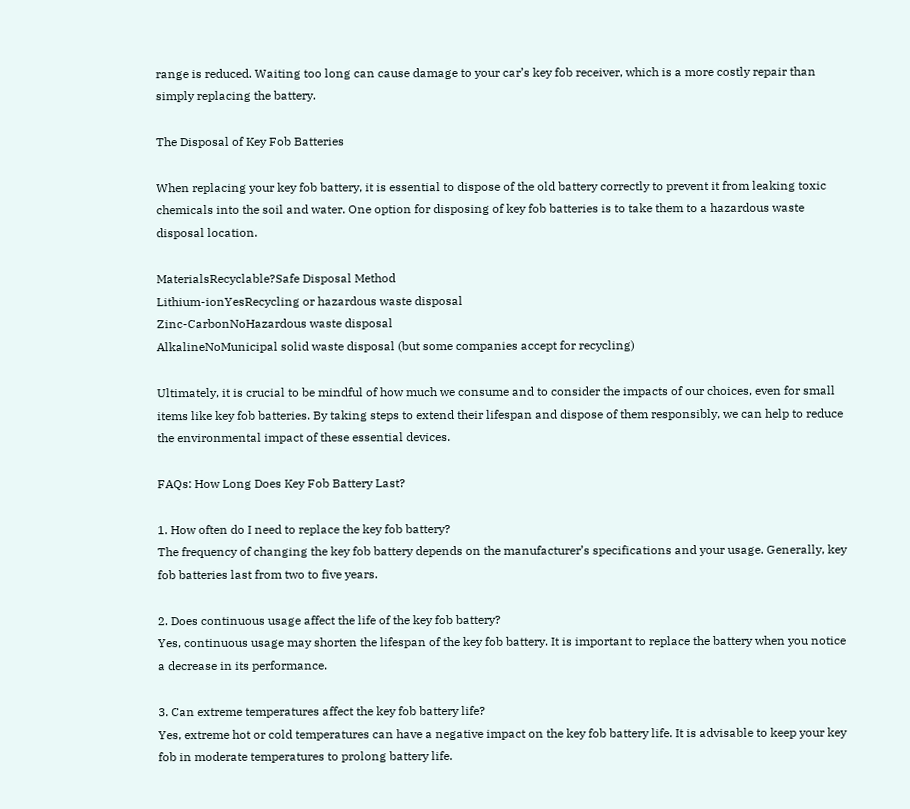range is reduced. Waiting too long can cause damage to your car’s key fob receiver, which is a more costly repair than simply replacing the battery.

The Disposal of Key Fob Batteries

When replacing your key fob battery, it is essential to dispose of the old battery correctly to prevent it from leaking toxic chemicals into the soil and water. One option for disposing of key fob batteries is to take them to a hazardous waste disposal location.

MaterialsRecyclable?Safe Disposal Method
Lithium-ionYesRecycling or hazardous waste disposal
Zinc-CarbonNoHazardous waste disposal
AlkalineNoMunicipal solid waste disposal (but some companies accept for recycling)

Ultimately, it is crucial to be mindful of how much we consume and to consider the impacts of our choices, even for small items like key fob batteries. By taking steps to extend their lifespan and dispose of them responsibly, we can help to reduce the environmental impact of these essential devices.

FAQs: How Long Does Key Fob Battery Last?

1. How often do I need to replace the key fob battery?
The frequency of changing the key fob battery depends on the manufacturer’s specifications and your usage. Generally, key fob batteries last from two to five years.

2. Does continuous usage affect the life of the key fob battery?
Yes, continuous usage may shorten the lifespan of the key fob battery. It is important to replace the battery when you notice a decrease in its performance.

3. Can extreme temperatures affect the key fob battery life?
Yes, extreme hot or cold temperatures can have a negative impact on the key fob battery life. It is advisable to keep your key fob in moderate temperatures to prolong battery life.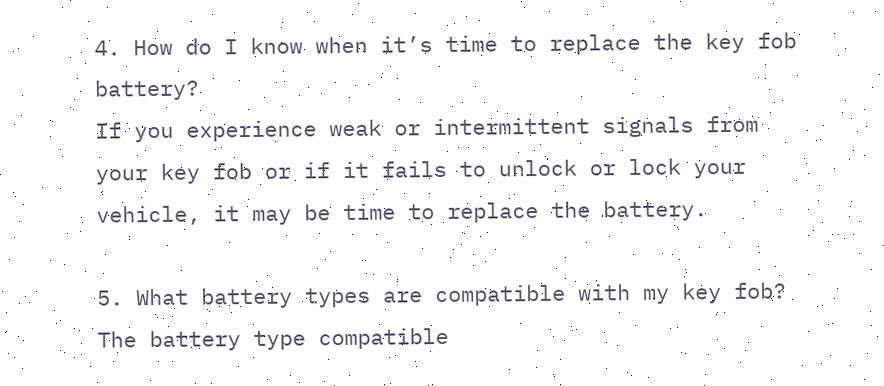4. How do I know when it’s time to replace the key fob battery?
If you experience weak or intermittent signals from your key fob or if it fails to unlock or lock your vehicle, it may be time to replace the battery.

5. What battery types are compatible with my key fob?
The battery type compatible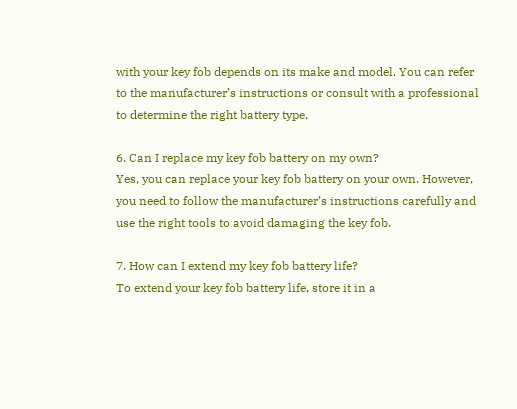with your key fob depends on its make and model. You can refer to the manufacturer’s instructions or consult with a professional to determine the right battery type.

6. Can I replace my key fob battery on my own?
Yes, you can replace your key fob battery on your own. However, you need to follow the manufacturer’s instructions carefully and use the right tools to avoid damaging the key fob.

7. How can I extend my key fob battery life?
To extend your key fob battery life, store it in a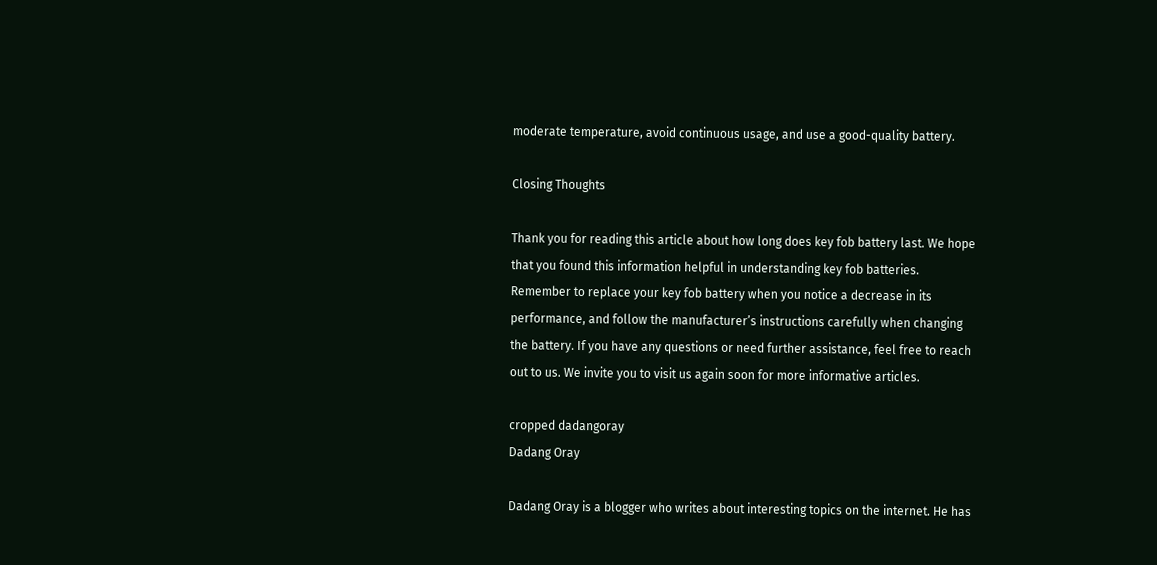moderate temperature, avoid continuous usage, and use a good-quality battery.

Closing Thoughts

Thank you for reading this article about how long does key fob battery last. We hope that you found this information helpful in understanding key fob batteries. Remember to replace your key fob battery when you notice a decrease in its performance, and follow the manufacturer’s instructions carefully when changing the battery. If you have any questions or need further assistance, feel free to reach out to us. We invite you to visit us again soon for more informative articles.

cropped dadangoray
Dadang Oray

Dadang Oray is a blogger who writes about interesting topics on the internet. He has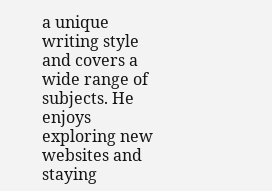a unique writing style and covers a wide range of subjects. He enjoys exploring new websites and staying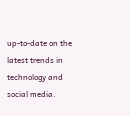up-to-date on the latest trends in technology and social media.